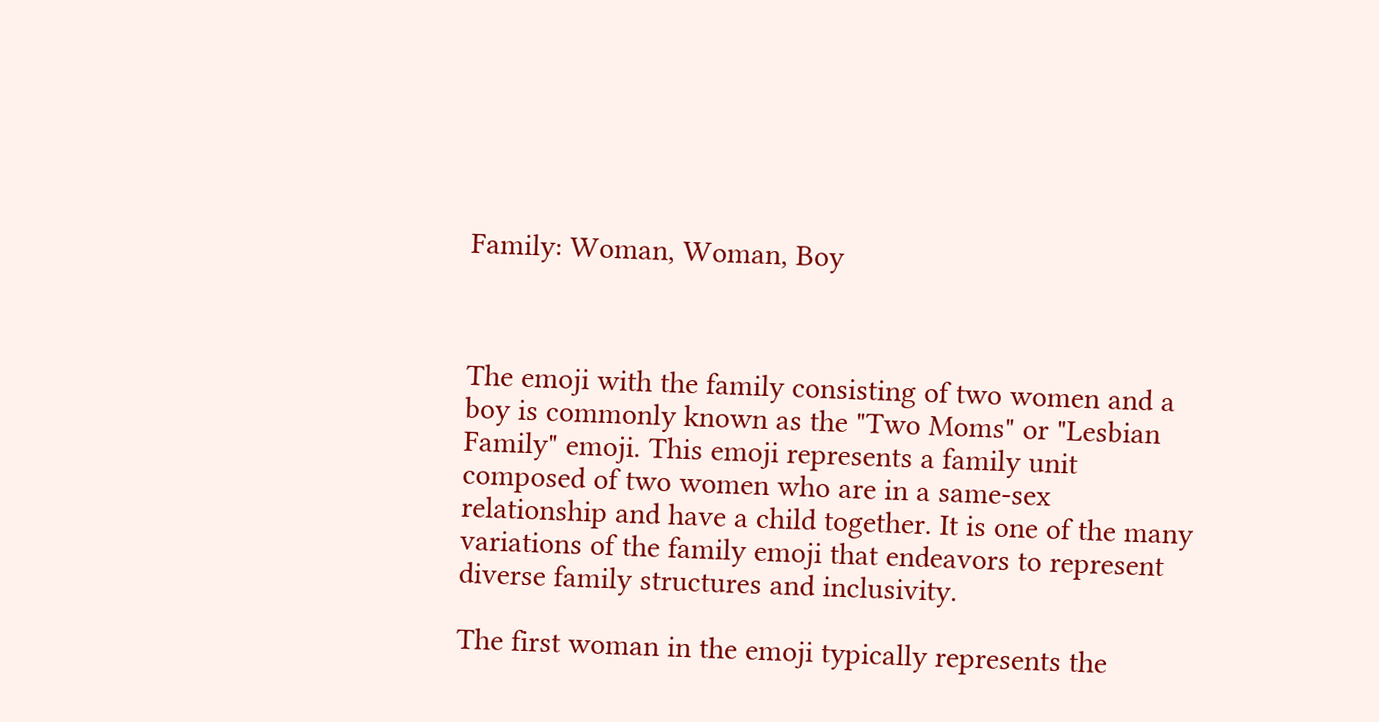Family: Woman, Woman, Boy



The emoji with the family consisting of two women and a boy is commonly known as the "Two Moms" or "Lesbian Family" emoji. This emoji represents a family unit composed of two women who are in a same-sex relationship and have a child together. It is one of the many variations of the family emoji that endeavors to represent diverse family structures and inclusivity.

The first woman in the emoji typically represents the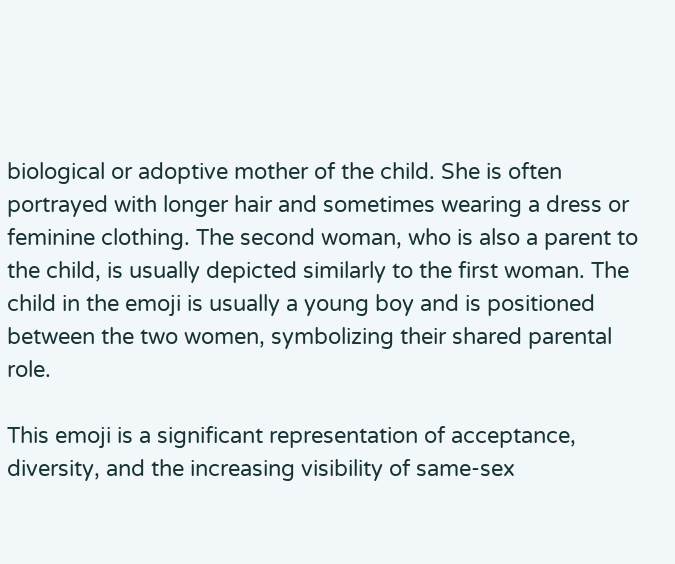biological or adoptive mother of the child. She is often portrayed with longer hair and sometimes wearing a dress or feminine clothing. The second woman, who is also a parent to the child, is usually depicted similarly to the first woman. The child in the emoji is usually a young boy and is positioned between the two women, symbolizing their shared parental role.

This emoji is a significant representation of acceptance, diversity, and the increasing visibility of same-sex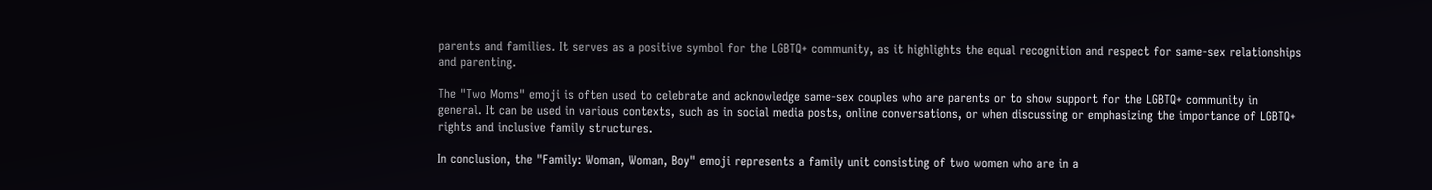parents and families. It serves as a positive symbol for the LGBTQ+ community, as it highlights the equal recognition and respect for same-sex relationships and parenting.

The "Two Moms" emoji is often used to celebrate and acknowledge same-sex couples who are parents or to show support for the LGBTQ+ community in general. It can be used in various contexts, such as in social media posts, online conversations, or when discussing or emphasizing the importance of LGBTQ+ rights and inclusive family structures.

In conclusion, the "Family: Woman, Woman, Boy" emoji represents a family unit consisting of two women who are in a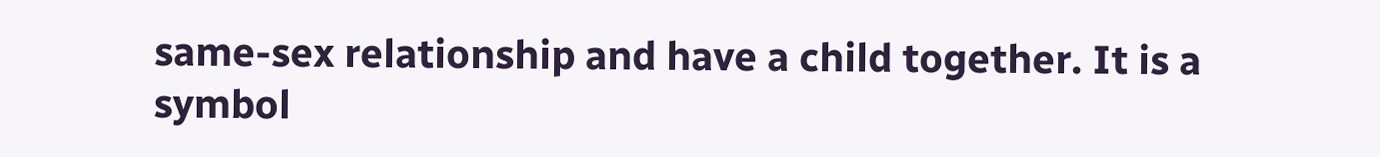same-sex relationship and have a child together. It is a symbol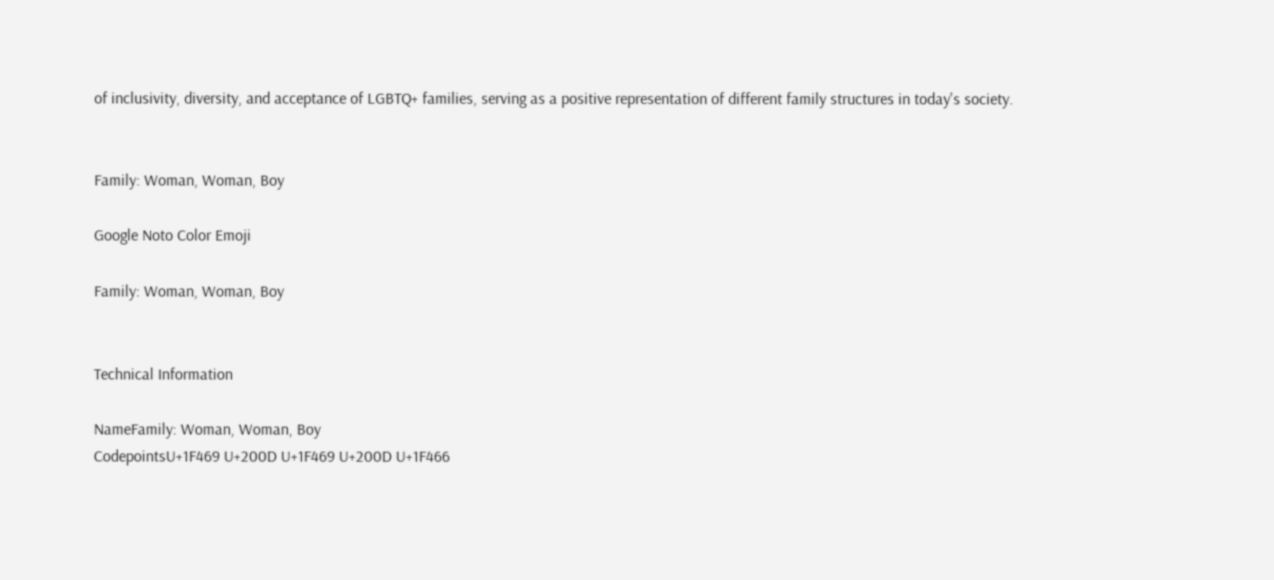of inclusivity, diversity, and acceptance of LGBTQ+ families, serving as a positive representation of different family structures in today's society.


Family: Woman, Woman, Boy

Google Noto Color Emoji

Family: Woman, Woman, Boy


Technical Information

NameFamily: Woman, Woman, Boy
CodepointsU+1F469 U+200D U+1F469 U+200D U+1F466